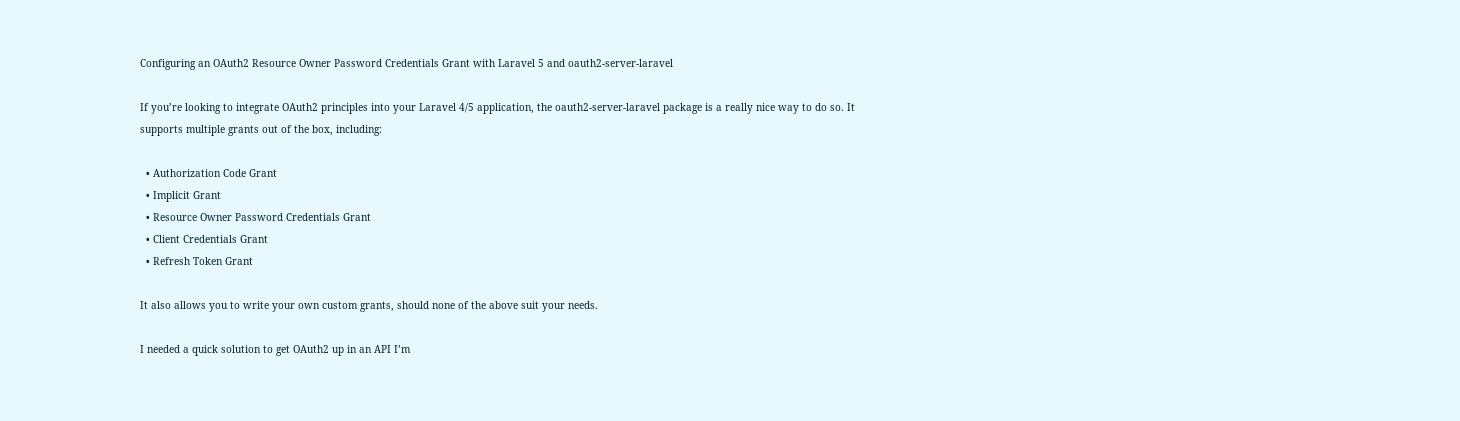Configuring an OAuth2 Resource Owner Password Credentials Grant with Laravel 5 and oauth2-server-laravel

If you’re looking to integrate OAuth2 principles into your Laravel 4/5 application, the oauth2-server-laravel package is a really nice way to do so. It supports multiple grants out of the box, including:

  • Authorization Code Grant
  • Implicit Grant
  • Resource Owner Password Credentials Grant
  • Client Credentials Grant
  • Refresh Token Grant

It also allows you to write your own custom grants, should none of the above suit your needs.

I needed a quick solution to get OAuth2 up in an API I’m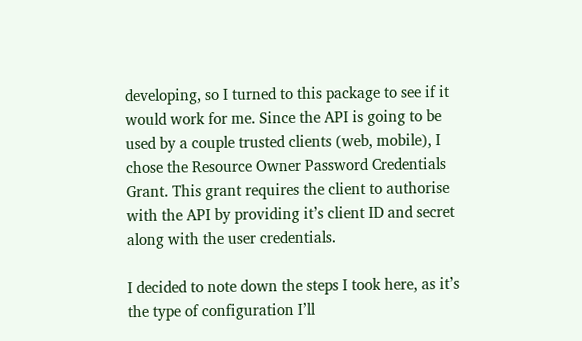developing, so I turned to this package to see if it would work for me. Since the API is going to be used by a couple trusted clients (web, mobile), I chose the Resource Owner Password Credentials Grant. This grant requires the client to authorise with the API by providing it’s client ID and secret along with the user credentials.

I decided to note down the steps I took here, as it’s the type of configuration I’ll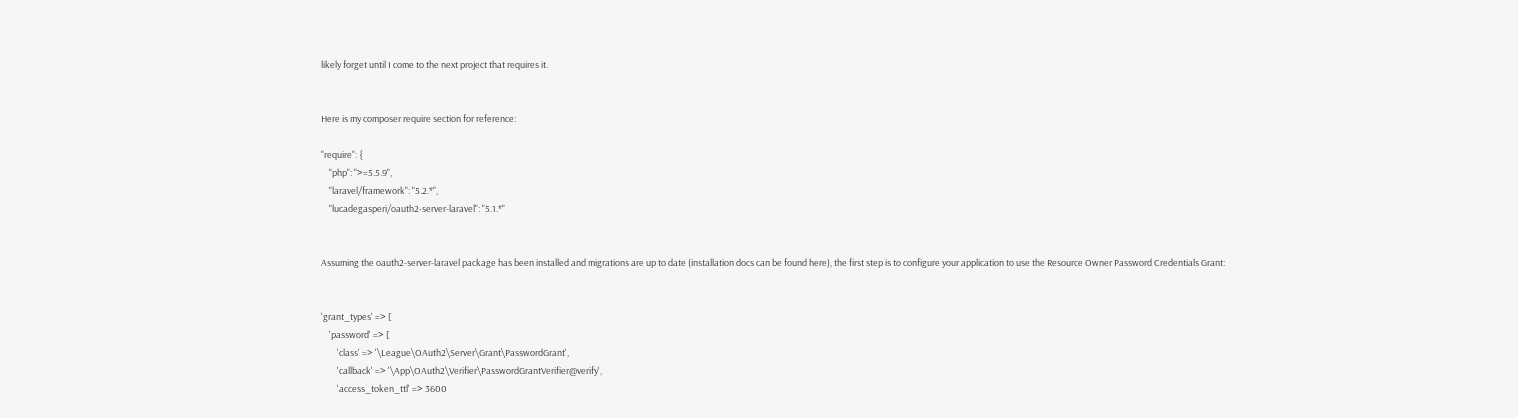likely forget until I come to the next project that requires it.


Here is my composer require section for reference:

"require": {
    "php": ">=5.5.9",
    "laravel/framework": "5.2.*",
    "lucadegasperi/oauth2-server-laravel": "5.1.*"


Assuming the oauth2-server-laravel package has been installed and migrations are up to date (installation docs can be found here), the first step is to configure your application to use the Resource Owner Password Credentials Grant:


'grant_types' => [
    'password' => [
        'class' => '\League\OAuth2\Server\Grant\PasswordGrant',
        'callback' => '\App\OAuth2\Verifier\PasswordGrantVerifier@verify',
        'access_token_ttl' => 3600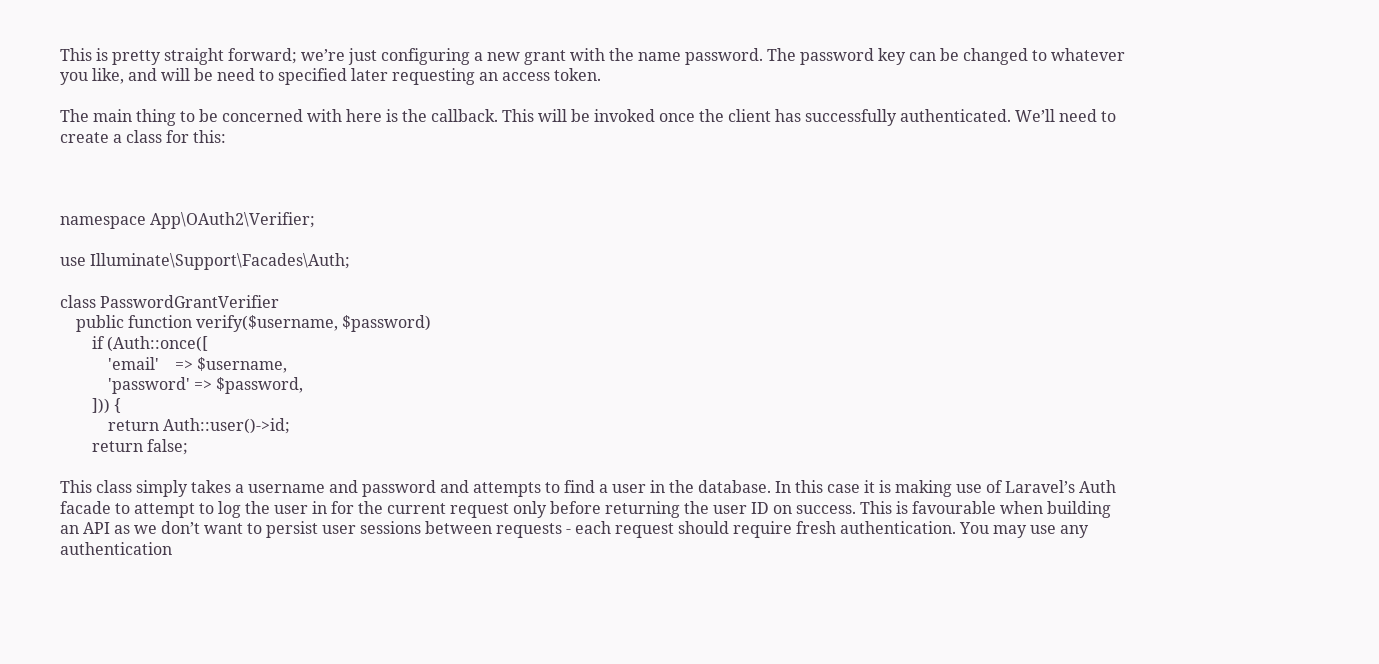This is pretty straight forward; we’re just configuring a new grant with the name password. The password key can be changed to whatever you like, and will be need to specified later requesting an access token.

The main thing to be concerned with here is the callback. This will be invoked once the client has successfully authenticated. We’ll need to create a class for this:



namespace App\OAuth2\Verifier;

use Illuminate\Support\Facades\Auth;

class PasswordGrantVerifier
    public function verify($username, $password)
        if (Auth::once([
            'email'    => $username,
            'password' => $password,
        ])) {
            return Auth::user()->id;
        return false;

This class simply takes a username and password and attempts to find a user in the database. In this case it is making use of Laravel’s Auth facade to attempt to log the user in for the current request only before returning the user ID on success. This is favourable when building an API as we don’t want to persist user sessions between requests - each request should require fresh authentication. You may use any authentication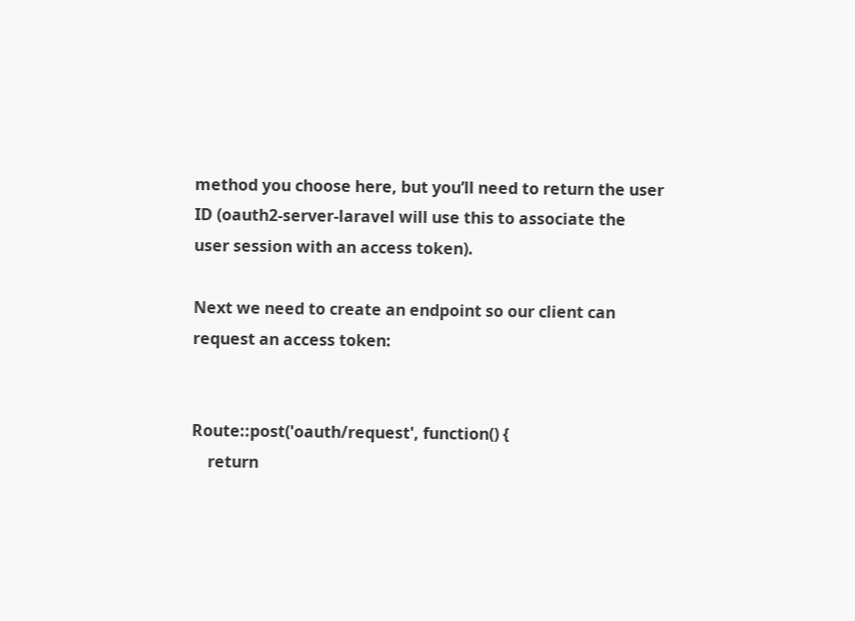method you choose here, but you’ll need to return the user ID (oauth2-server-laravel will use this to associate the user session with an access token).

Next we need to create an endpoint so our client can request an access token:


Route::post('oauth/request', function() {
    return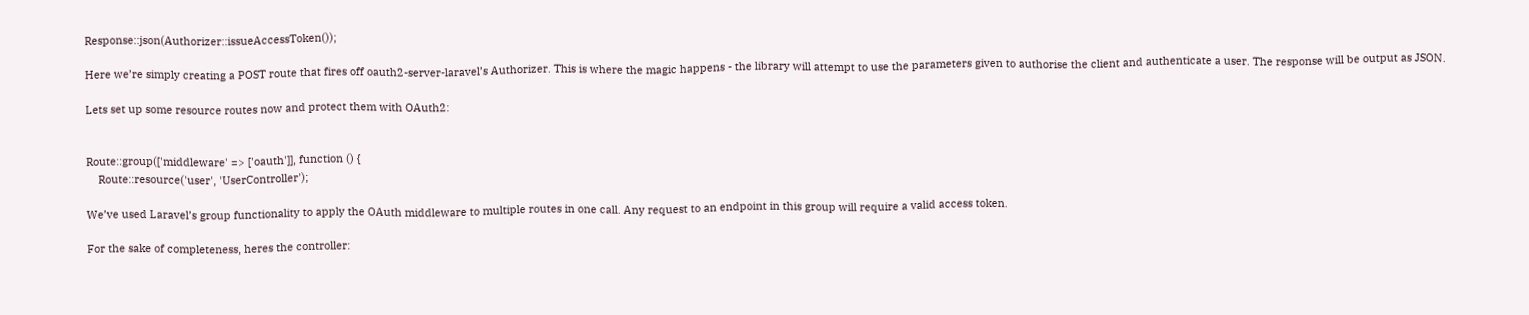Response::json(Authorizer::issueAccessToken());

Here we’re simply creating a POST route that fires off oauth2-server-laravel’s Authorizer. This is where the magic happens - the library will attempt to use the parameters given to authorise the client and authenticate a user. The response will be output as JSON.

Lets set up some resource routes now and protect them with OAuth2:


Route::group(['middleware' => ['oauth']], function () {
    Route::resource('user', 'UserController');

We’ve used Laravel’s group functionality to apply the OAuth middleware to multiple routes in one call. Any request to an endpoint in this group will require a valid access token.

For the sake of completeness, heres the controller: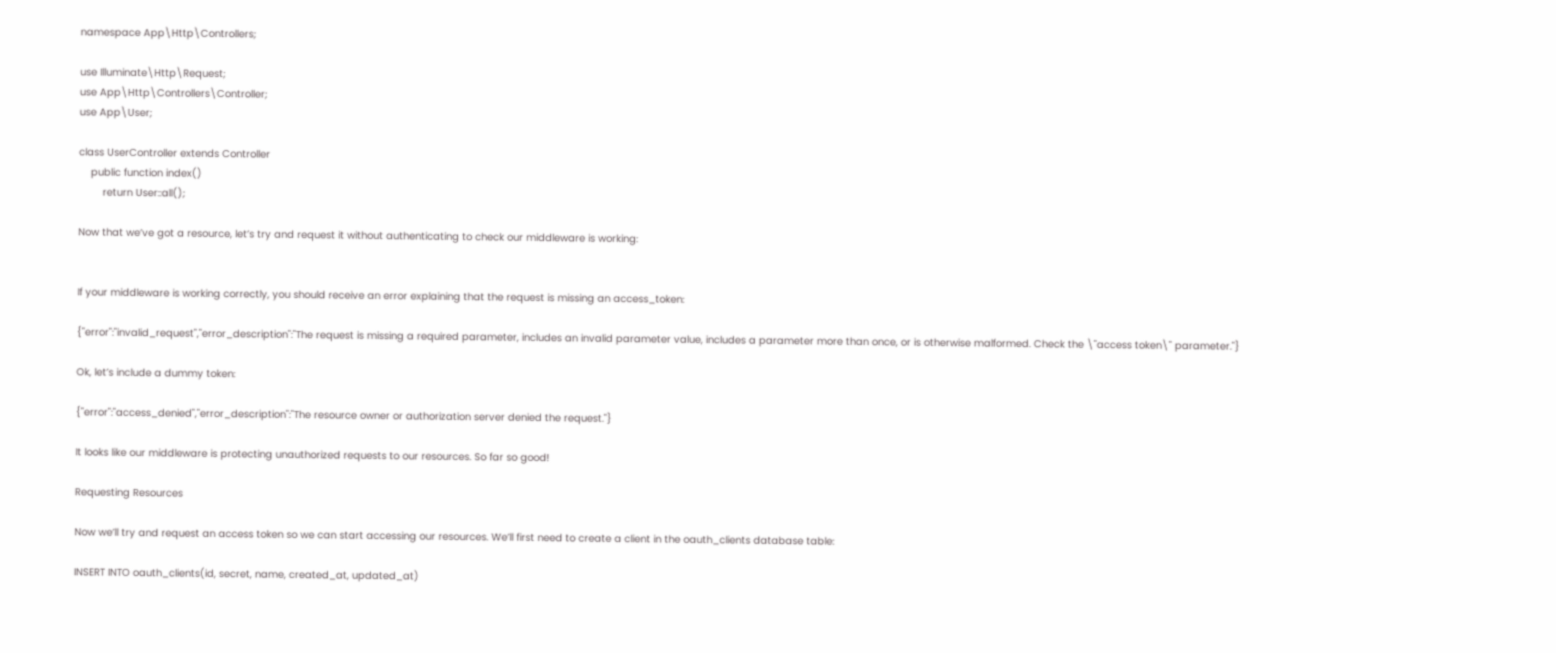namespace App\Http\Controllers;

use Illuminate\Http\Request;
use App\Http\Controllers\Controller;
use App\User;

class UserController extends Controller
    public function index()
        return User::all();

Now that we’ve got a resource, let’s try and request it without authenticating to check our middleware is working:


If your middleware is working correctly, you should receive an error explaining that the request is missing an access_token:

{"error":"invalid_request","error_description":"The request is missing a required parameter, includes an invalid parameter value, includes a parameter more than once, or is otherwise malformed. Check the \"access token\" parameter."}

Ok, let’s include a dummy token:

{"error":"access_denied","error_description":"The resource owner or authorization server denied the request."}

It looks like our middleware is protecting unauthorized requests to our resources. So far so good!

Requesting Resources

Now we’ll try and request an access token so we can start accessing our resources. We’ll first need to create a client in the oauth_clients database table:

INSERT INTO oauth_clients(id, secret, name, created_at, updated_at)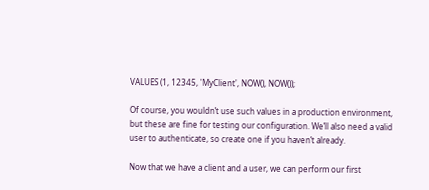VALUES (1, 12345, 'MyClient', NOW(), NOW());

Of course, you wouldn’t use such values in a production environment, but these are fine for testing our configuration. We’ll also need a valid user to authenticate, so create one if you haven’t already.

Now that we have a client and a user, we can perform our first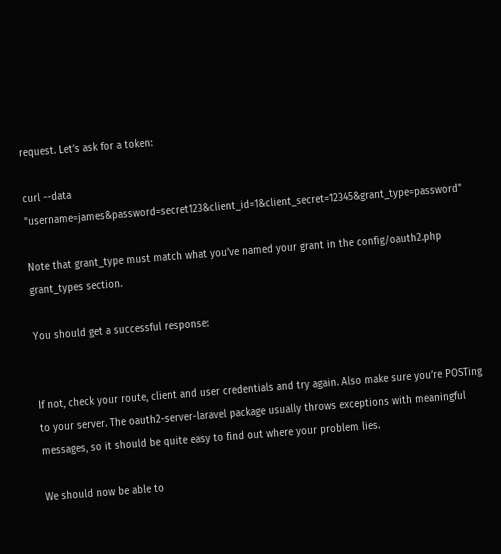request. Let’s ask for a token:

curl --data "username=james&password=secret123&client_id=1&client_secret=12345&grant_type=password"

Note that grant_type must match what you’ve named your grant in the config/oauth2.php grant_types section.

You should get a successful response:


If not, check your route, client and user credentials and try again. Also make sure you’re POSTing to your server. The oauth2-server-laravel package usually throws exceptions with meaningful messages, so it should be quite easy to find out where your problem lies.

We should now be able to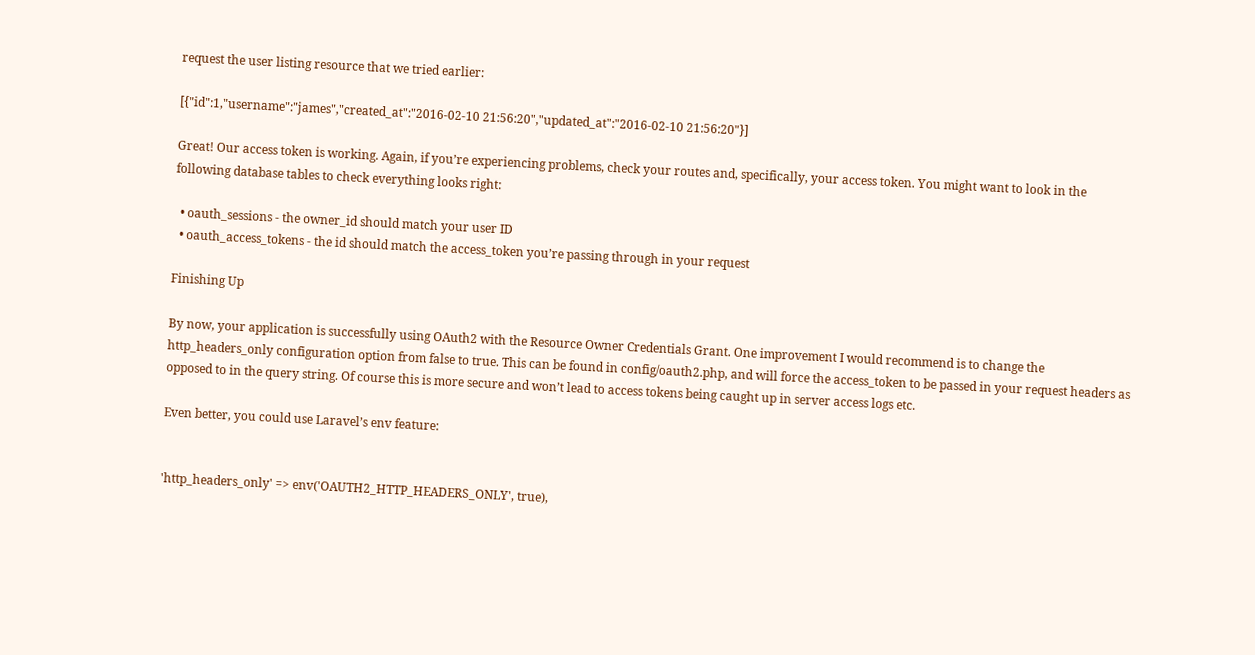request the user listing resource that we tried earlier:

[{"id":1,"username":"james","created_at":"2016-02-10 21:56:20","updated_at":"2016-02-10 21:56:20"}]

Great! Our access token is working. Again, if you’re experiencing problems, check your routes and, specifically, your access token. You might want to look in the following database tables to check everything looks right:

  • oauth_sessions - the owner_id should match your user ID
  • oauth_access_tokens - the id should match the access_token you’re passing through in your request

Finishing Up

By now, your application is successfully using OAuth2 with the Resource Owner Credentials Grant. One improvement I would recommend is to change the http_headers_only configuration option from false to true. This can be found in config/oauth2.php, and will force the access_token to be passed in your request headers as opposed to in the query string. Of course this is more secure and won’t lead to access tokens being caught up in server access logs etc.

Even better, you could use Laravel’s env feature:


'http_headers_only' => env('OAUTH2_HTTP_HEADERS_ONLY', true),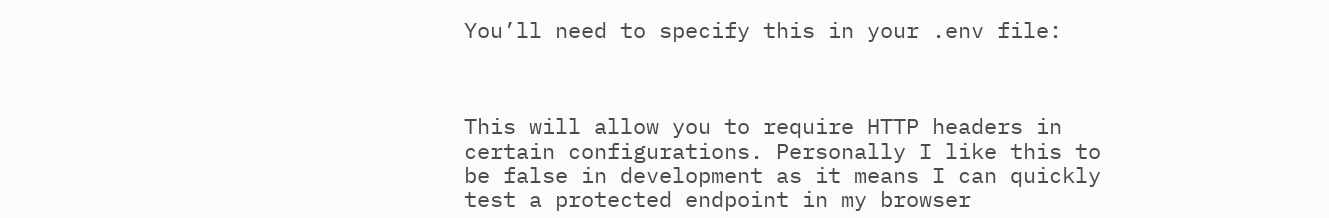You’ll need to specify this in your .env file:



This will allow you to require HTTP headers in certain configurations. Personally I like this to be false in development as it means I can quickly test a protected endpoint in my browser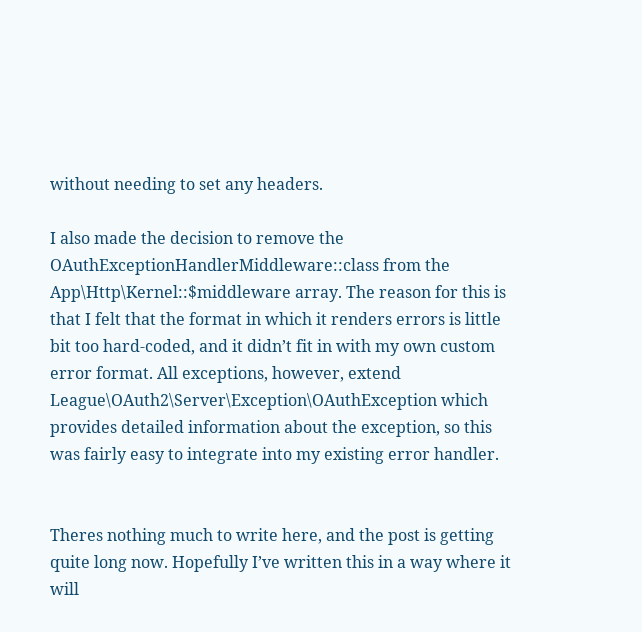without needing to set any headers.

I also made the decision to remove the OAuthExceptionHandlerMiddleware::class from the App\Http\Kernel::$middleware array. The reason for this is that I felt that the format in which it renders errors is little bit too hard-coded, and it didn’t fit in with my own custom error format. All exceptions, however, extend League\OAuth2\Server\Exception\OAuthException which provides detailed information about the exception, so this was fairly easy to integrate into my existing error handler.


Theres nothing much to write here, and the post is getting quite long now. Hopefully I’ve written this in a way where it will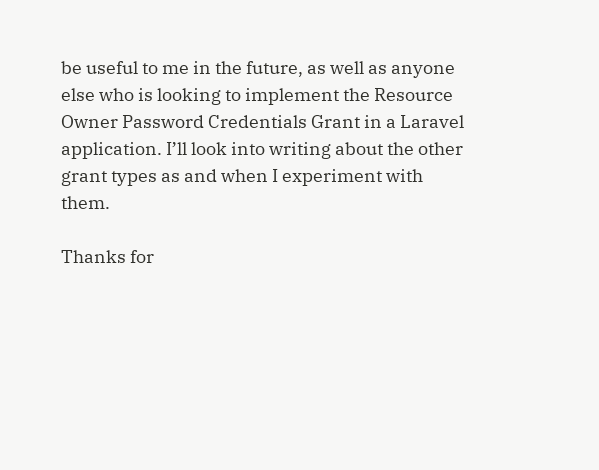be useful to me in the future, as well as anyone else who is looking to implement the Resource Owner Password Credentials Grant in a Laravel application. I’ll look into writing about the other grant types as and when I experiment with them.

Thanks for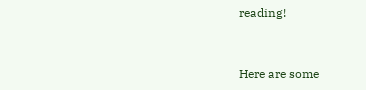reading!


Here are some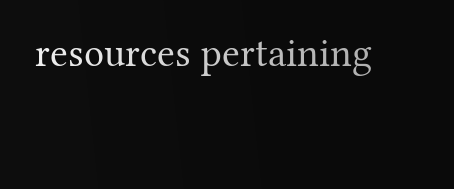resources pertaining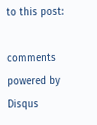to this post:

comments powered by Disqus